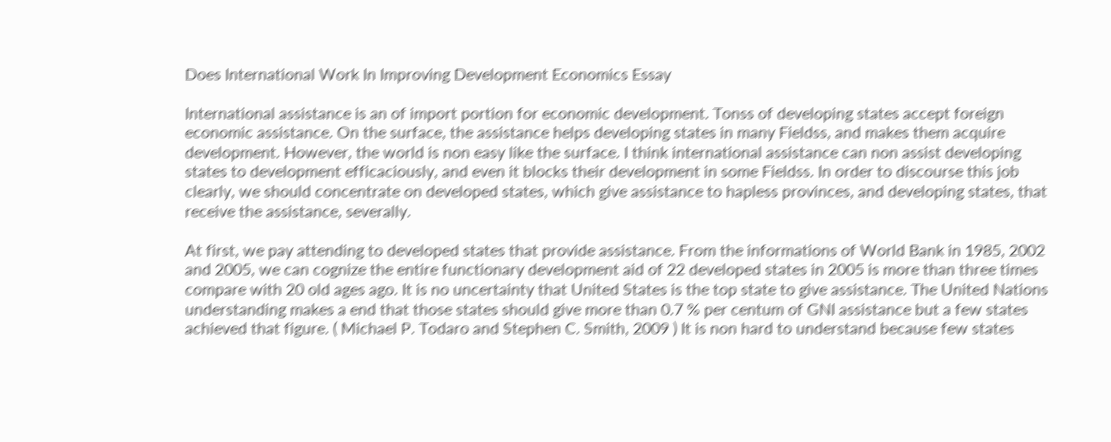Does International Work In Improving Development Economics Essay

International assistance is an of import portion for economic development. Tonss of developing states accept foreign economic assistance. On the surface, the assistance helps developing states in many Fieldss, and makes them acquire development. However, the world is non easy like the surface. I think international assistance can non assist developing states to development efficaciously, and even it blocks their development in some Fieldss. In order to discourse this job clearly, we should concentrate on developed states, which give assistance to hapless provinces, and developing states, that receive the assistance, severally.

At first, we pay attending to developed states that provide assistance. From the informations of World Bank in 1985, 2002 and 2005, we can cognize the entire functionary development aid of 22 developed states in 2005 is more than three times compare with 20 old ages ago. It is no uncertainty that United States is the top state to give assistance. The United Nations understanding makes a end that those states should give more than 0.7 % per centum of GNI assistance but a few states achieved that figure. ( Michael P. Todaro and Stephen C. Smith, 2009 ) It is non hard to understand because few states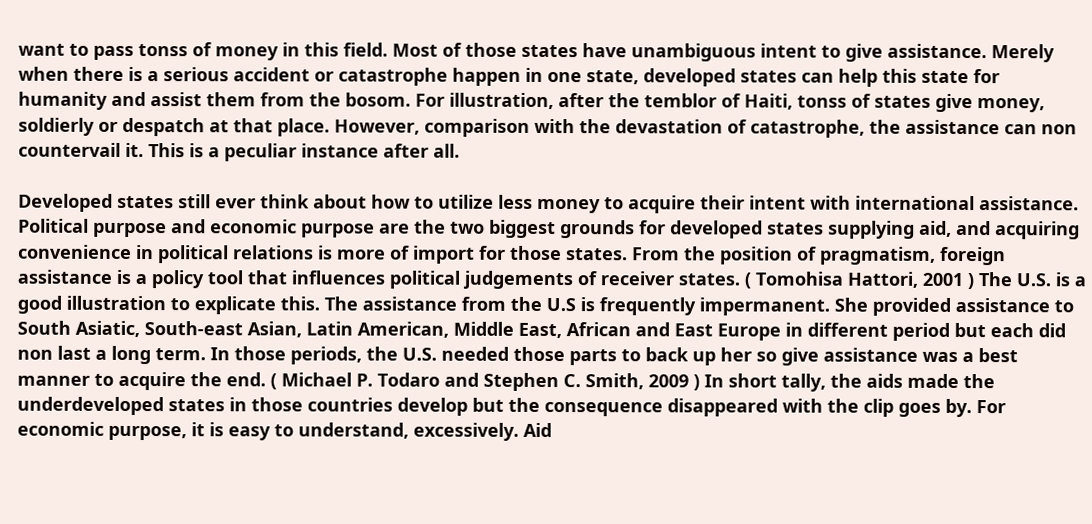want to pass tonss of money in this field. Most of those states have unambiguous intent to give assistance. Merely when there is a serious accident or catastrophe happen in one state, developed states can help this state for humanity and assist them from the bosom. For illustration, after the temblor of Haiti, tonss of states give money, soldierly or despatch at that place. However, comparison with the devastation of catastrophe, the assistance can non countervail it. This is a peculiar instance after all.

Developed states still ever think about how to utilize less money to acquire their intent with international assistance. Political purpose and economic purpose are the two biggest grounds for developed states supplying aid, and acquiring convenience in political relations is more of import for those states. From the position of pragmatism, foreign assistance is a policy tool that influences political judgements of receiver states. ( Tomohisa Hattori, 2001 ) The U.S. is a good illustration to explicate this. The assistance from the U.S is frequently impermanent. She provided assistance to South Asiatic, South-east Asian, Latin American, Middle East, African and East Europe in different period but each did non last a long term. In those periods, the U.S. needed those parts to back up her so give assistance was a best manner to acquire the end. ( Michael P. Todaro and Stephen C. Smith, 2009 ) In short tally, the aids made the underdeveloped states in those countries develop but the consequence disappeared with the clip goes by. For economic purpose, it is easy to understand, excessively. Aid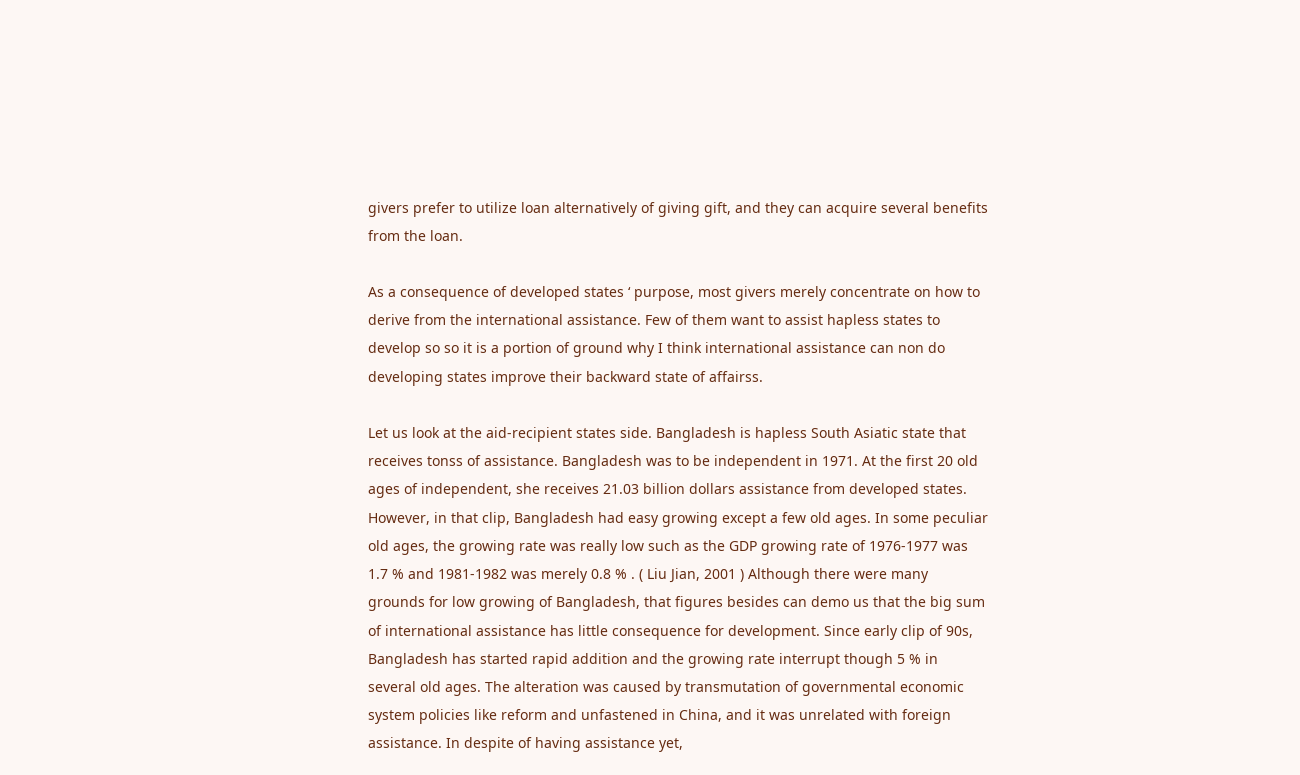givers prefer to utilize loan alternatively of giving gift, and they can acquire several benefits from the loan.

As a consequence of developed states ‘ purpose, most givers merely concentrate on how to derive from the international assistance. Few of them want to assist hapless states to develop so so it is a portion of ground why I think international assistance can non do developing states improve their backward state of affairss.

Let us look at the aid-recipient states side. Bangladesh is hapless South Asiatic state that receives tonss of assistance. Bangladesh was to be independent in 1971. At the first 20 old ages of independent, she receives 21.03 billion dollars assistance from developed states. However, in that clip, Bangladesh had easy growing except a few old ages. In some peculiar old ages, the growing rate was really low such as the GDP growing rate of 1976-1977 was 1.7 % and 1981-1982 was merely 0.8 % . ( Liu Jian, 2001 ) Although there were many grounds for low growing of Bangladesh, that figures besides can demo us that the big sum of international assistance has little consequence for development. Since early clip of 90s, Bangladesh has started rapid addition and the growing rate interrupt though 5 % in several old ages. The alteration was caused by transmutation of governmental economic system policies like reform and unfastened in China, and it was unrelated with foreign assistance. In despite of having assistance yet,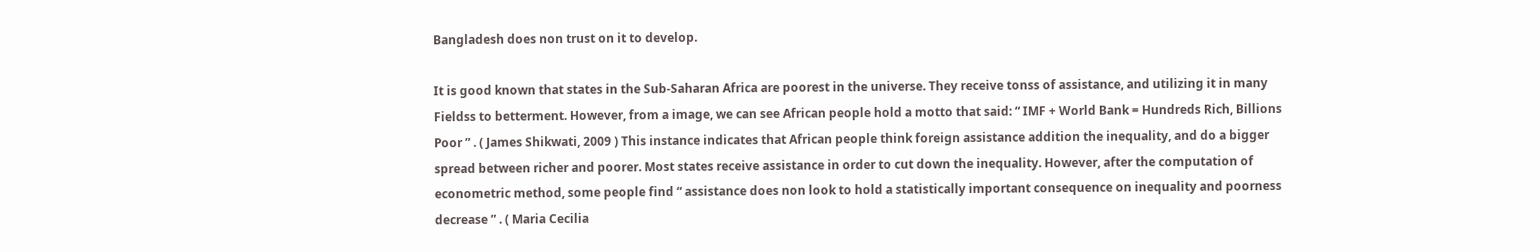Bangladesh does non trust on it to develop.

It is good known that states in the Sub-Saharan Africa are poorest in the universe. They receive tonss of assistance, and utilizing it in many Fieldss to betterment. However, from a image, we can see African people hold a motto that said: “ IMF + World Bank = Hundreds Rich, Billions Poor ” . ( James Shikwati, 2009 ) This instance indicates that African people think foreign assistance addition the inequality, and do a bigger spread between richer and poorer. Most states receive assistance in order to cut down the inequality. However, after the computation of econometric method, some people find “ assistance does non look to hold a statistically important consequence on inequality and poorness decrease ” . ( Maria Cecilia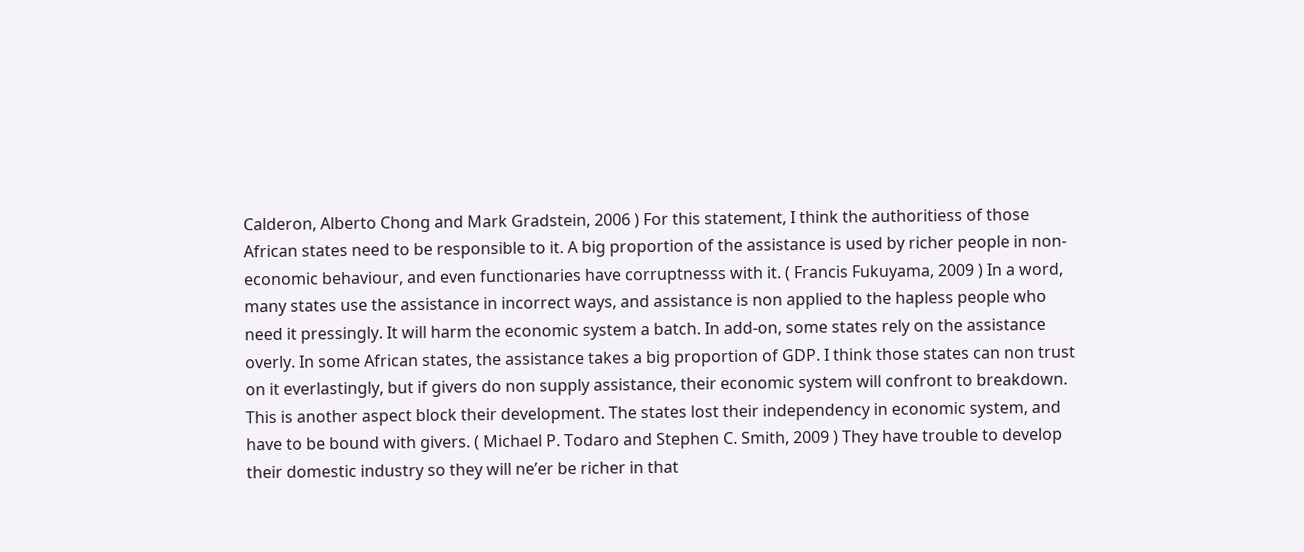Calderon, Alberto Chong and Mark Gradstein, 2006 ) For this statement, I think the authoritiess of those African states need to be responsible to it. A big proportion of the assistance is used by richer people in non-economic behaviour, and even functionaries have corruptnesss with it. ( Francis Fukuyama, 2009 ) In a word, many states use the assistance in incorrect ways, and assistance is non applied to the hapless people who need it pressingly. It will harm the economic system a batch. In add-on, some states rely on the assistance overly. In some African states, the assistance takes a big proportion of GDP. I think those states can non trust on it everlastingly, but if givers do non supply assistance, their economic system will confront to breakdown. This is another aspect block their development. The states lost their independency in economic system, and have to be bound with givers. ( Michael P. Todaro and Stephen C. Smith, 2009 ) They have trouble to develop their domestic industry so they will ne’er be richer in that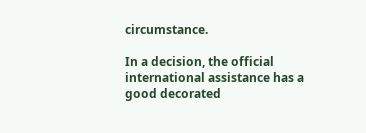circumstance.

In a decision, the official international assistance has a good decorated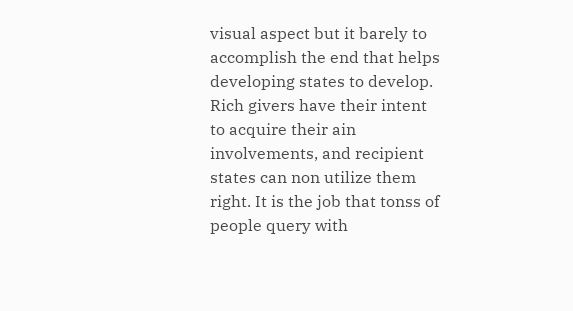visual aspect but it barely to accomplish the end that helps developing states to develop. Rich givers have their intent to acquire their ain involvements, and recipient states can non utilize them right. It is the job that tonss of people query with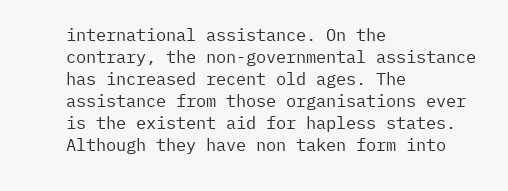international assistance. On the contrary, the non-governmental assistance has increased recent old ages. The assistance from those organisations ever is the existent aid for hapless states. Although they have non taken form into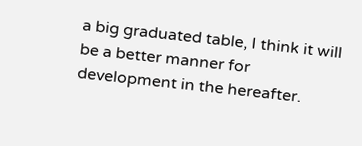a big graduated table, I think it will be a better manner for development in the hereafter.